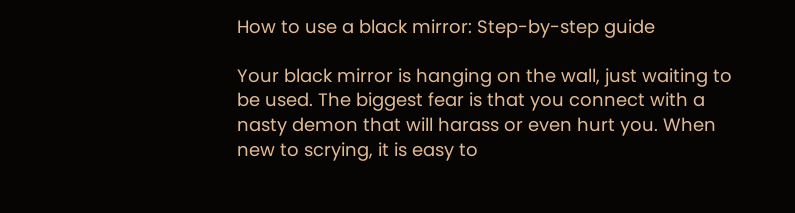How to use a black mirror: Step-by-step guide

Your black mirror is hanging on the wall, just waiting to be used. The biggest fear is that you connect with a nasty demon that will harass or even hurt you. When new to scrying, it is easy to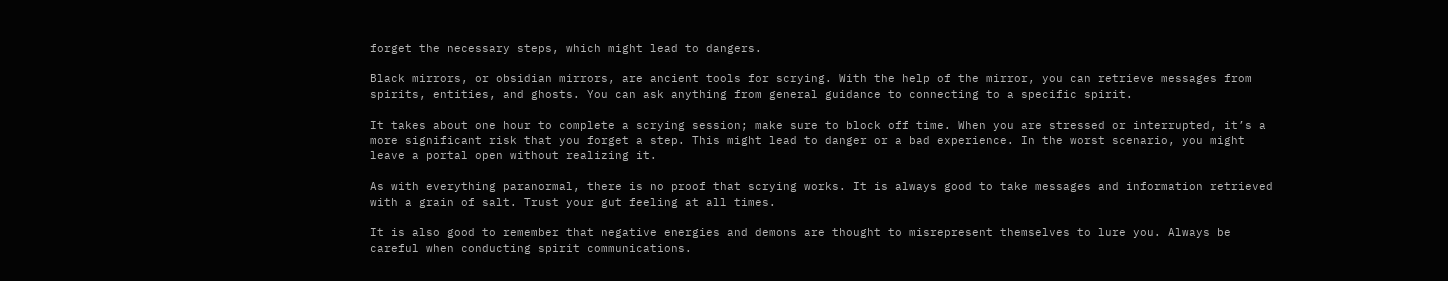forget the necessary steps, which might lead to dangers.

Black mirrors, or obsidian mirrors, are ancient tools for scrying. With the help of the mirror, you can retrieve messages from spirits, entities, and ghosts. You can ask anything from general guidance to connecting to a specific spirit.

It takes about one hour to complete a scrying session; make sure to block off time. When you are stressed or interrupted, it’s a more significant risk that you forget a step. This might lead to danger or a bad experience. In the worst scenario, you might leave a portal open without realizing it.

As with everything paranormal, there is no proof that scrying works. It is always good to take messages and information retrieved with a grain of salt. Trust your gut feeling at all times.

It is also good to remember that negative energies and demons are thought to misrepresent themselves to lure you. Always be careful when conducting spirit communications.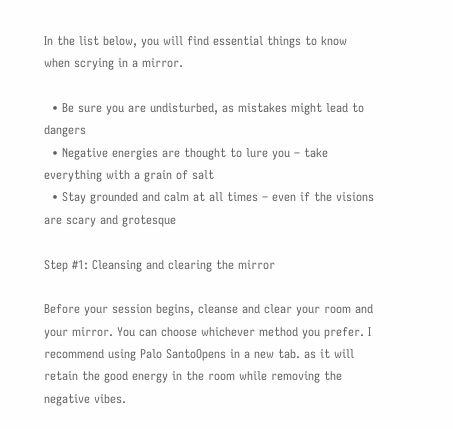In the list below, you will find essential things to know when scrying in a mirror.

  • Be sure you are undisturbed, as mistakes might lead to dangers
  • Negative energies are thought to lure you – take everything with a grain of salt
  • Stay grounded and calm at all times – even if the visions are scary and grotesque

Step #1: Cleansing and clearing the mirror

Before your session begins, cleanse and clear your room and your mirror. You can choose whichever method you prefer. I recommend using Palo SantoOpens in a new tab. as it will retain the good energy in the room while removing the negative vibes.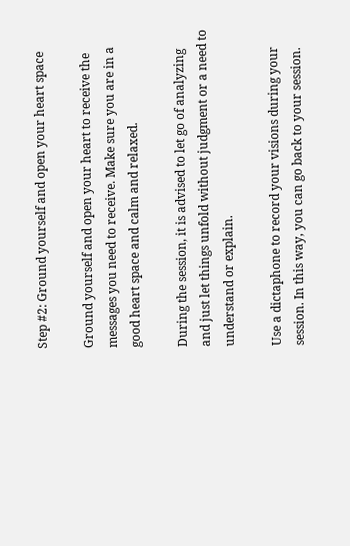Step #2: Ground yourself and open your heart space

Ground yourself and open your heart to receive the messages you need to receive. Make sure you are in a good heart space and calm and relaxed.

During the session, it is advised to let go of analyzing and just let things unfold without judgment or a need to understand or explain.

Use a dictaphone to record your visions during your session. In this way, you can go back to your session.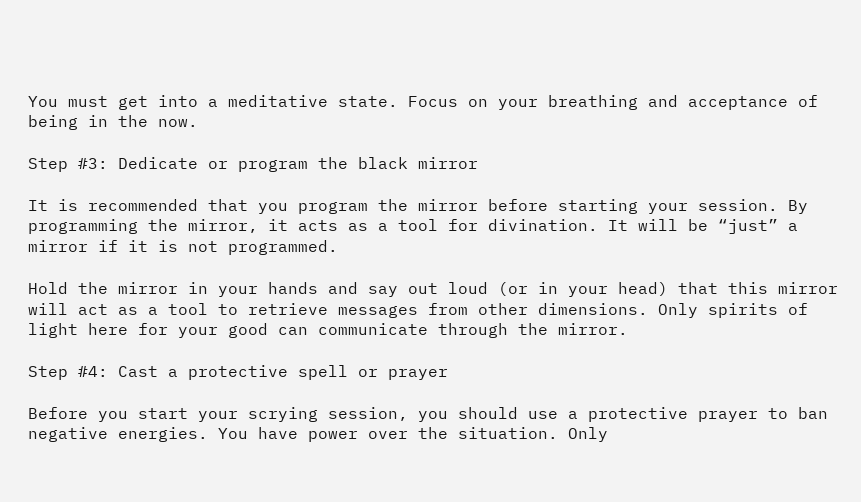You must get into a meditative state. Focus on your breathing and acceptance of being in the now.

Step #3: Dedicate or program the black mirror

It is recommended that you program the mirror before starting your session. By programming the mirror, it acts as a tool for divination. It will be “just” a mirror if it is not programmed.

Hold the mirror in your hands and say out loud (or in your head) that this mirror will act as a tool to retrieve messages from other dimensions. Only spirits of light here for your good can communicate through the mirror.

Step #4: Cast a protective spell or prayer

Before you start your scrying session, you should use a protective prayer to ban negative energies. You have power over the situation. Only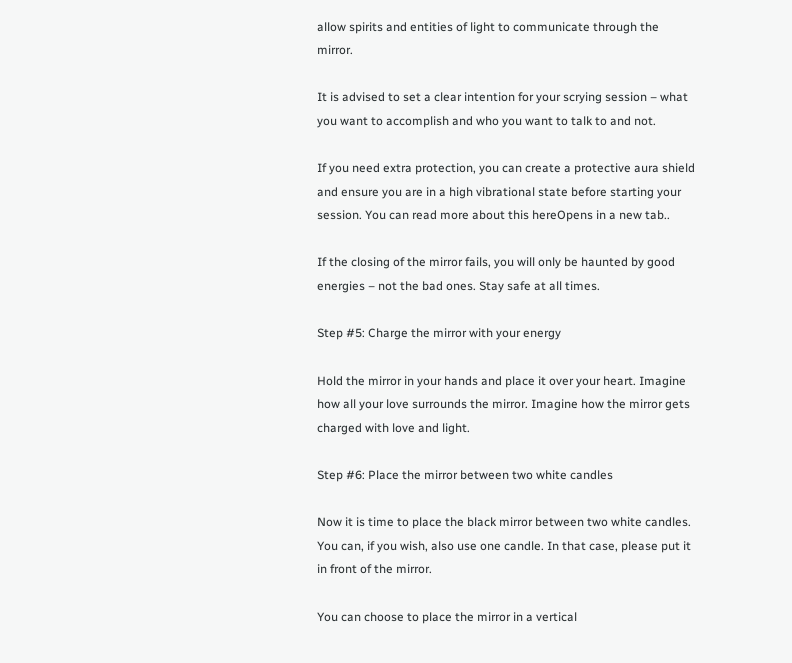allow spirits and entities of light to communicate through the mirror.

It is advised to set a clear intention for your scrying session – what you want to accomplish and who you want to talk to and not.

If you need extra protection, you can create a protective aura shield and ensure you are in a high vibrational state before starting your session. You can read more about this hereOpens in a new tab..

If the closing of the mirror fails, you will only be haunted by good energies – not the bad ones. Stay safe at all times.

Step #5: Charge the mirror with your energy

Hold the mirror in your hands and place it over your heart. Imagine how all your love surrounds the mirror. Imagine how the mirror gets charged with love and light.

Step #6: Place the mirror between two white candles

Now it is time to place the black mirror between two white candles. You can, if you wish, also use one candle. In that case, please put it in front of the mirror.

You can choose to place the mirror in a vertical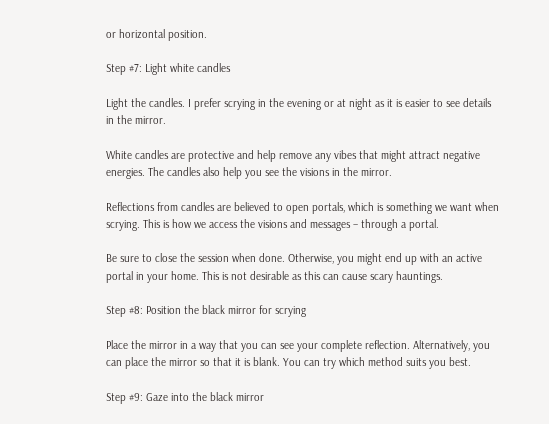or horizontal position.

Step #7: Light white candles

Light the candles. I prefer scrying in the evening or at night as it is easier to see details in the mirror.

White candles are protective and help remove any vibes that might attract negative energies. The candles also help you see the visions in the mirror.

Reflections from candles are believed to open portals, which is something we want when scrying. This is how we access the visions and messages – through a portal.

Be sure to close the session when done. Otherwise, you might end up with an active portal in your home. This is not desirable as this can cause scary hauntings.

Step #8: Position the black mirror for scrying

Place the mirror in a way that you can see your complete reflection. Alternatively, you can place the mirror so that it is blank. You can try which method suits you best.

Step #9: Gaze into the black mirror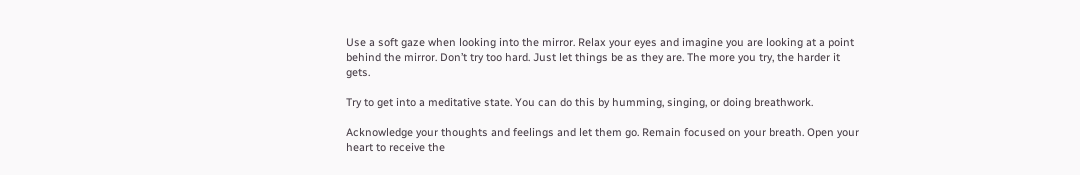Use a soft gaze when looking into the mirror. Relax your eyes and imagine you are looking at a point behind the mirror. Don’t try too hard. Just let things be as they are. The more you try, the harder it gets.

Try to get into a meditative state. You can do this by humming, singing, or doing breathwork.

Acknowledge your thoughts and feelings and let them go. Remain focused on your breath. Open your heart to receive the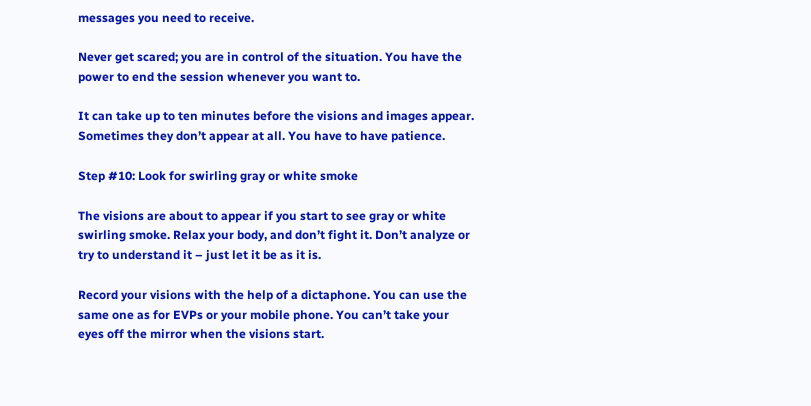messages you need to receive.

Never get scared; you are in control of the situation. You have the power to end the session whenever you want to.

It can take up to ten minutes before the visions and images appear. Sometimes they don’t appear at all. You have to have patience.

Step #10: Look for swirling gray or white smoke

The visions are about to appear if you start to see gray or white swirling smoke. Relax your body, and don’t fight it. Don’t analyze or try to understand it – just let it be as it is.

Record your visions with the help of a dictaphone. You can use the same one as for EVPs or your mobile phone. You can’t take your eyes off the mirror when the visions start.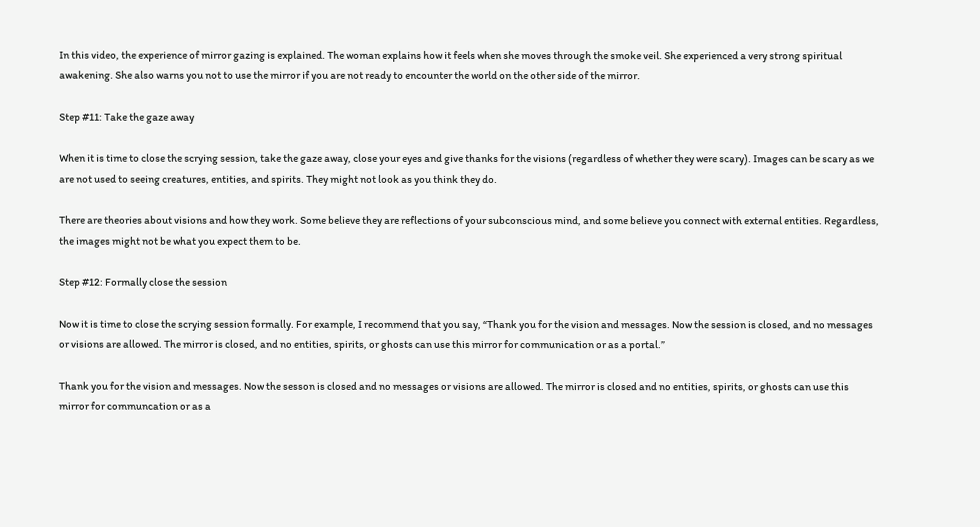In this video, the experience of mirror gazing is explained. The woman explains how it feels when she moves through the smoke veil. She experienced a very strong spiritual awakening. She also warns you not to use the mirror if you are not ready to encounter the world on the other side of the mirror.

Step #11: Take the gaze away

When it is time to close the scrying session, take the gaze away, close your eyes and give thanks for the visions (regardless of whether they were scary). Images can be scary as we are not used to seeing creatures, entities, and spirits. They might not look as you think they do.

There are theories about visions and how they work. Some believe they are reflections of your subconscious mind, and some believe you connect with external entities. Regardless, the images might not be what you expect them to be.

Step #12: Formally close the session

Now it is time to close the scrying session formally. For example, I recommend that you say, “Thank you for the vision and messages. Now the session is closed, and no messages or visions are allowed. The mirror is closed, and no entities, spirits, or ghosts can use this mirror for communication or as a portal.”

Thank you for the vision and messages. Now the sesson is closed and no messages or visions are allowed. The mirror is closed and no entities, spirits, or ghosts can use this mirror for communcation or as a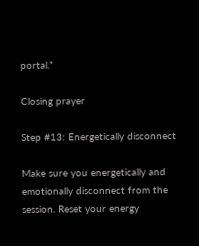portal.”

Closing prayer

Step #13: Energetically disconnect

Make sure you energetically and emotionally disconnect from the session. Reset your energy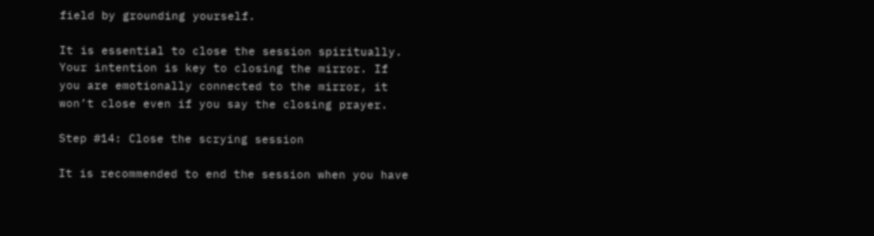field by grounding yourself.

It is essential to close the session spiritually. Your intention is key to closing the mirror. If you are emotionally connected to the mirror, it won’t close even if you say the closing prayer.

Step #14: Close the scrying session

It is recommended to end the session when you have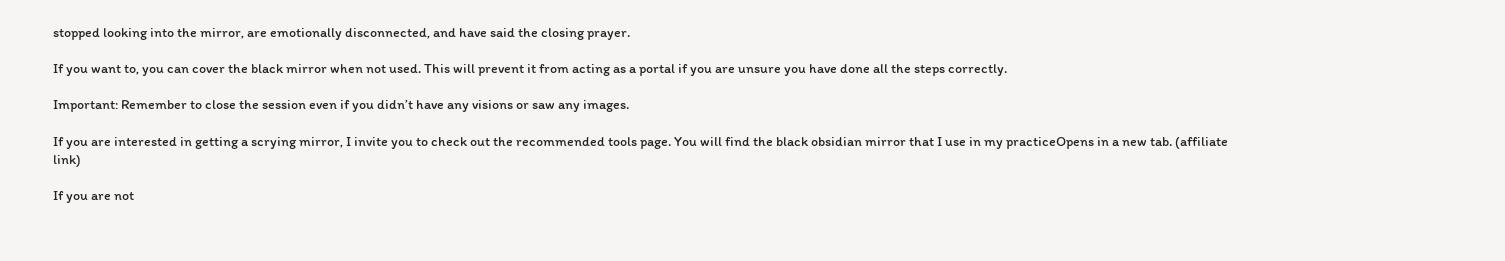stopped looking into the mirror, are emotionally disconnected, and have said the closing prayer.

If you want to, you can cover the black mirror when not used. This will prevent it from acting as a portal if you are unsure you have done all the steps correctly.

Important: Remember to close the session even if you didn’t have any visions or saw any images.

If you are interested in getting a scrying mirror, I invite you to check out the recommended tools page. You will find the black obsidian mirror that I use in my practiceOpens in a new tab. (affiliate link)

If you are not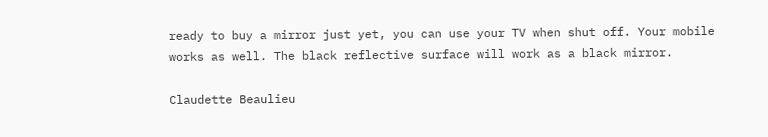ready to buy a mirror just yet, you can use your TV when shut off. Your mobile works as well. The black reflective surface will work as a black mirror.

Claudette Beaulieu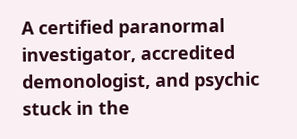A certified paranormal investigator, accredited demonologist, and psychic stuck in the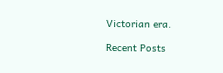Victorian era.

Recent Posts